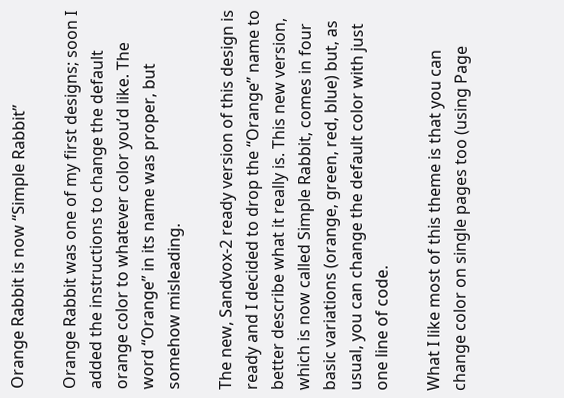Orange Rabbit is now “Simple Rabbit”

Orange Rabbit was one of my first designs; soon I added the instructions to change the default orange color to whatever color you’d like. The word “Orange” in its name was proper, but somehow misleading.

The new, Sandvox-2 ready version of this design is ready and I decided to drop the “Orange” name to better describe what it really is. This new version, which is now called Simple Rabbit, comes in four basic variations (orange, green, red, blue) but, as usual, you can change the default color with just one line of code.

What I like most of this theme is that you can change color on single pages too (using Page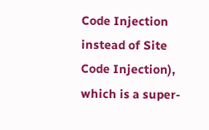Code Injection instead of Site Code Injection), which is a super-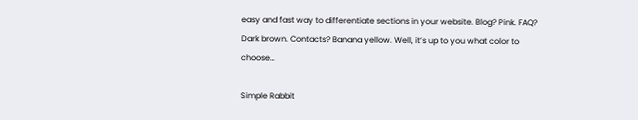easy and fast way to differentiate sections in your website. Blog? Pink. FAQ? Dark brown. Contacts? Banana yellow. Well, it’s up to you what color to choose…

Simple Rabbit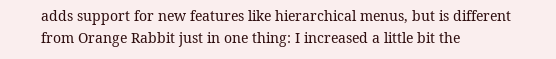adds support for new features like hierarchical menus, but is different from Orange Rabbit just in one thing: I increased a little bit the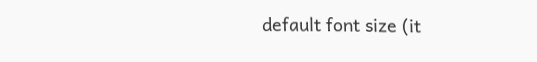default font size (it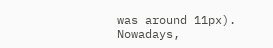was around 11px). Nowadays,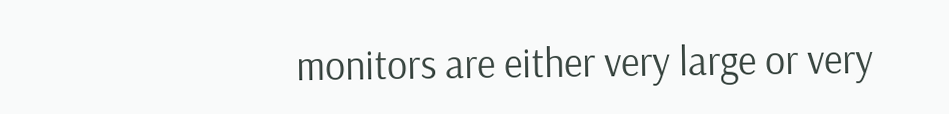monitors are either very large or very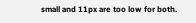small and 11px are too low for both.